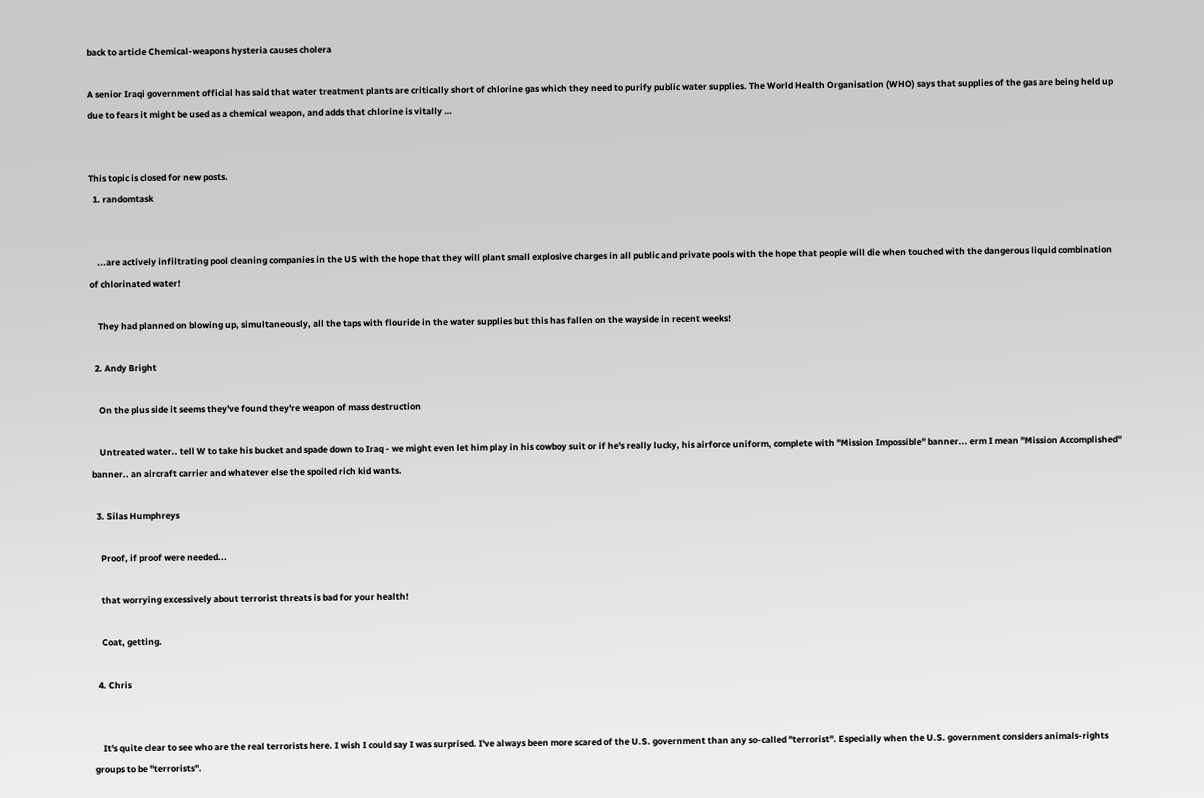back to article Chemical-weapons hysteria causes cholera

A senior Iraqi government official has said that water treatment plants are critically short of chlorine gas which they need to purify public water supplies. The World Health Organisation (WHO) says that supplies of the gas are being held up due to fears it might be used as a chemical weapon, and adds that chlorine is vitally …


This topic is closed for new posts.
  1. randomtask


    ...are actively infiltrating pool cleaning companies in the US with the hope that they will plant small explosive charges in all public and private pools with the hope that people will die when touched with the dangerous liquid combination of chlorinated water!

    They had planned on blowing up, simultaneously, all the taps with flouride in the water supplies but this has fallen on the wayside in recent weeks!

  2. Andy Bright

    On the plus side it seems they've found they're weapon of mass destruction

    Untreated water.. tell W to take his bucket and spade down to Iraq - we might even let him play in his cowboy suit or if he's really lucky, his airforce uniform, complete with "Mission Impossible" banner... erm I mean "Mission Accomplished" banner.. an aircraft carrier and whatever else the spoiled rich kid wants.

  3. Silas Humphreys

    Proof, if proof were needed...

    that worrying excessively about terrorist threats is bad for your health!

    Coat, getting.

  4. Chris


    It's quite clear to see who are the real terrorists here. I wish I could say I was surprised. I've always been more scared of the U.S. government than any so-called "terrorist". Especially when the U.S. government considers animals-rights groups to be "terrorists".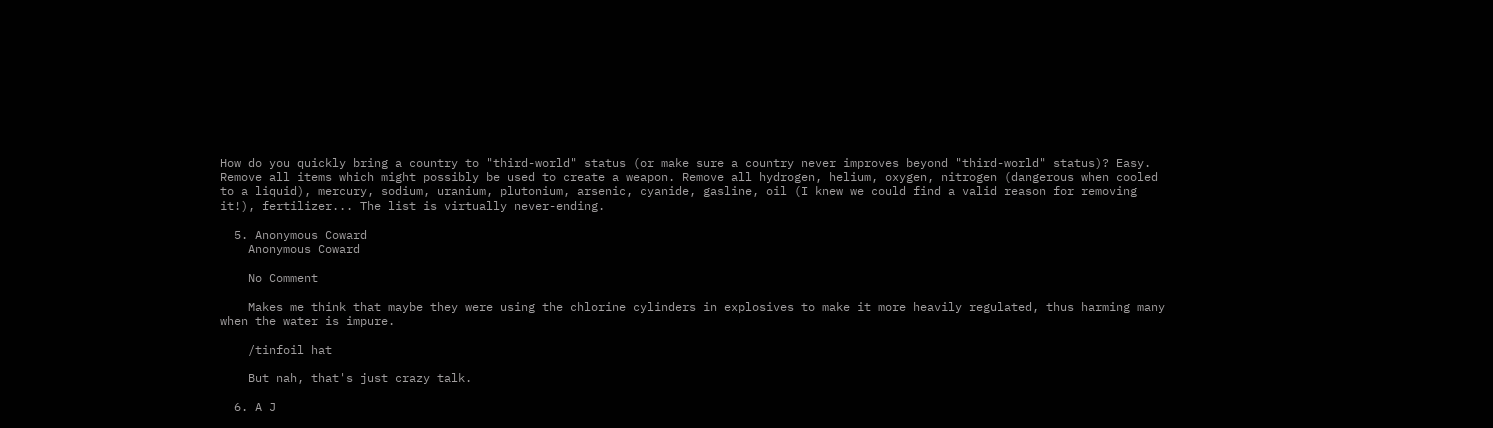How do you quickly bring a country to "third-world" status (or make sure a country never improves beyond "third-world" status)? Easy. Remove all items which might possibly be used to create a weapon. Remove all hydrogen, helium, oxygen, nitrogen (dangerous when cooled to a liquid), mercury, sodium, uranium, plutonium, arsenic, cyanide, gasline, oil (I knew we could find a valid reason for removing it!), fertilizer... The list is virtually never-ending.

  5. Anonymous Coward
    Anonymous Coward

    No Comment

    Makes me think that maybe they were using the chlorine cylinders in explosives to make it more heavily regulated, thus harming many when the water is impure.

    /tinfoil hat

    But nah, that's just crazy talk.

  6. A J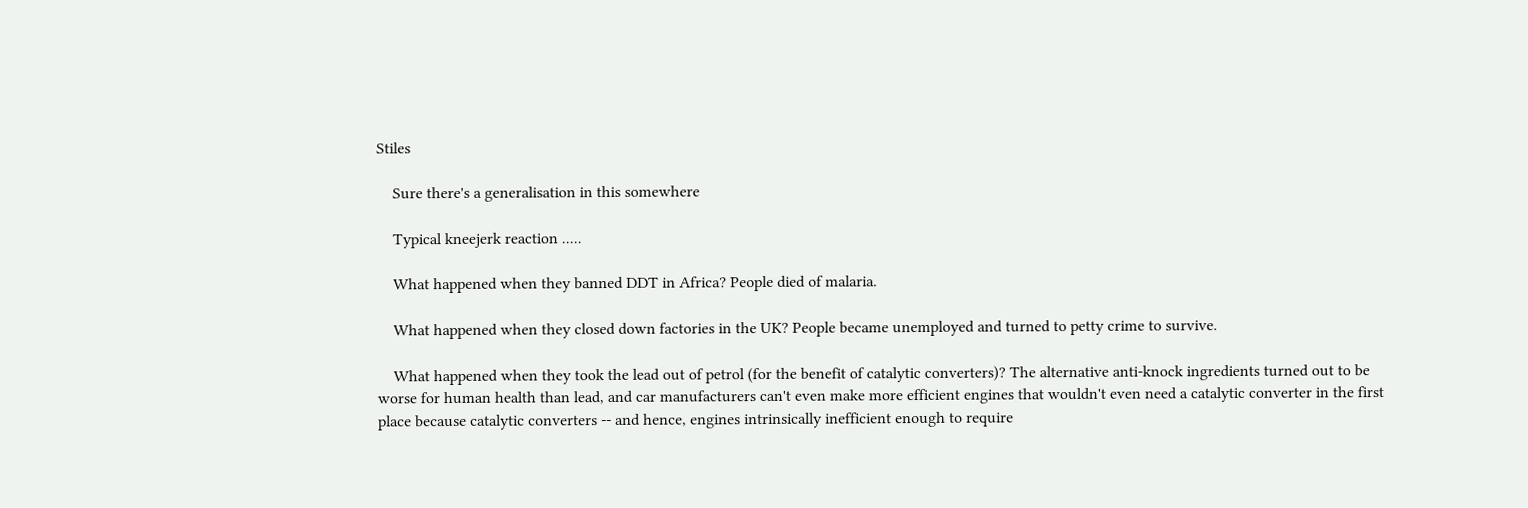Stiles

    Sure there's a generalisation in this somewhere

    Typical kneejerk reaction .....

    What happened when they banned DDT in Africa? People died of malaria.

    What happened when they closed down factories in the UK? People became unemployed and turned to petty crime to survive.

    What happened when they took the lead out of petrol (for the benefit of catalytic converters)? The alternative anti-knock ingredients turned out to be worse for human health than lead, and car manufacturers can't even make more efficient engines that wouldn't even need a catalytic converter in the first place because catalytic converters -- and hence, engines intrinsically inefficient enough to require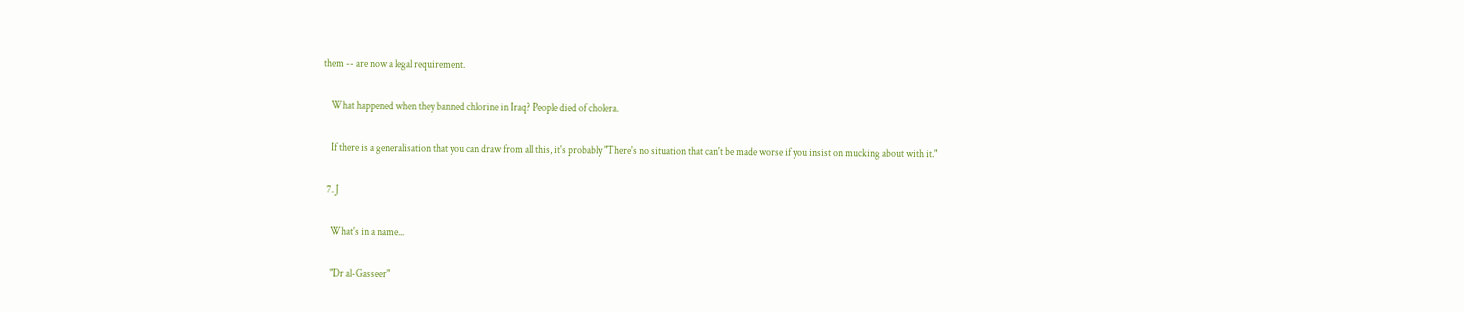them -- are now a legal requirement.

    What happened when they banned chlorine in Iraq? People died of cholera.

    If there is a generalisation that you can draw from all this, it's probably "There's no situation that can't be made worse if you insist on mucking about with it."

  7. J

    What's in a name...

    "Dr al-Gasseer"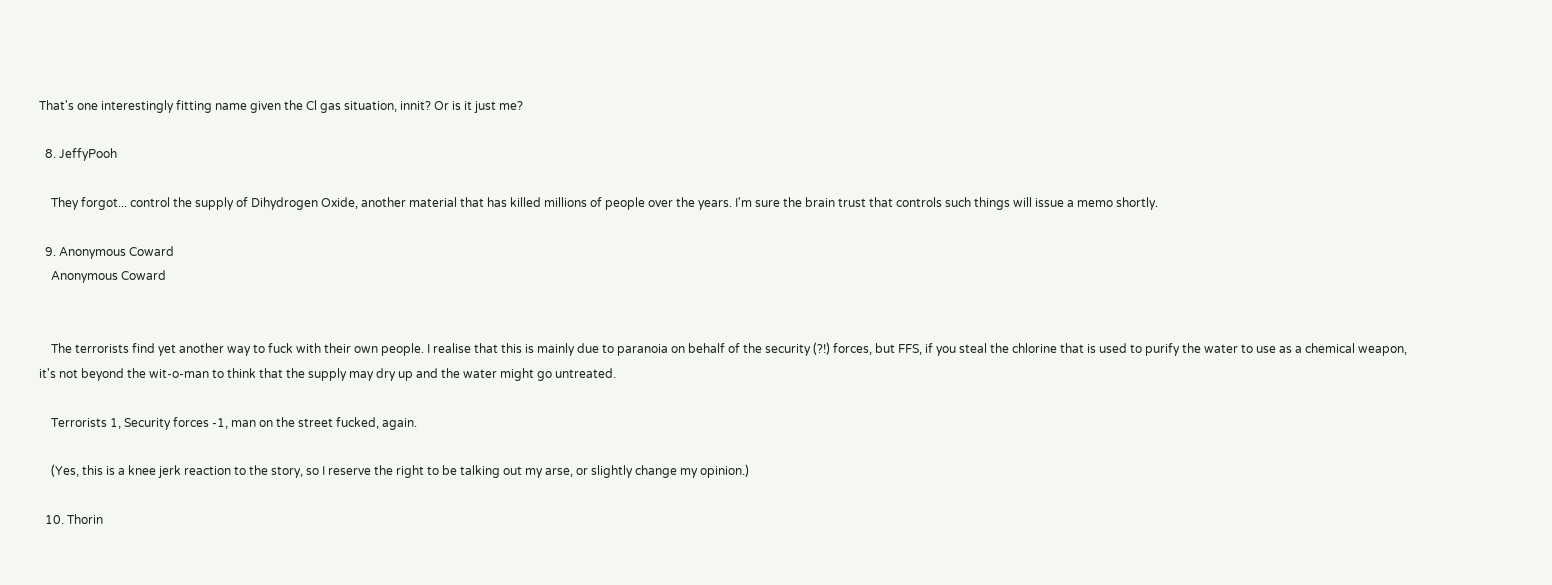That's one interestingly fitting name given the Cl gas situation, innit? Or is it just me?

  8. JeffyPooh

    They forgot... control the supply of Dihydrogen Oxide, another material that has killed millions of people over the years. I'm sure the brain trust that controls such things will issue a memo shortly.

  9. Anonymous Coward
    Anonymous Coward


    The terrorists find yet another way to fuck with their own people. I realise that this is mainly due to paranoia on behalf of the security (?!) forces, but FFS, if you steal the chlorine that is used to purify the water to use as a chemical weapon, it's not beyond the wit-o-man to think that the supply may dry up and the water might go untreated.

    Terrorists 1, Security forces -1, man on the street fucked, again.

    (Yes, this is a knee jerk reaction to the story, so I reserve the right to be talking out my arse, or slightly change my opinion.)

  10. Thorin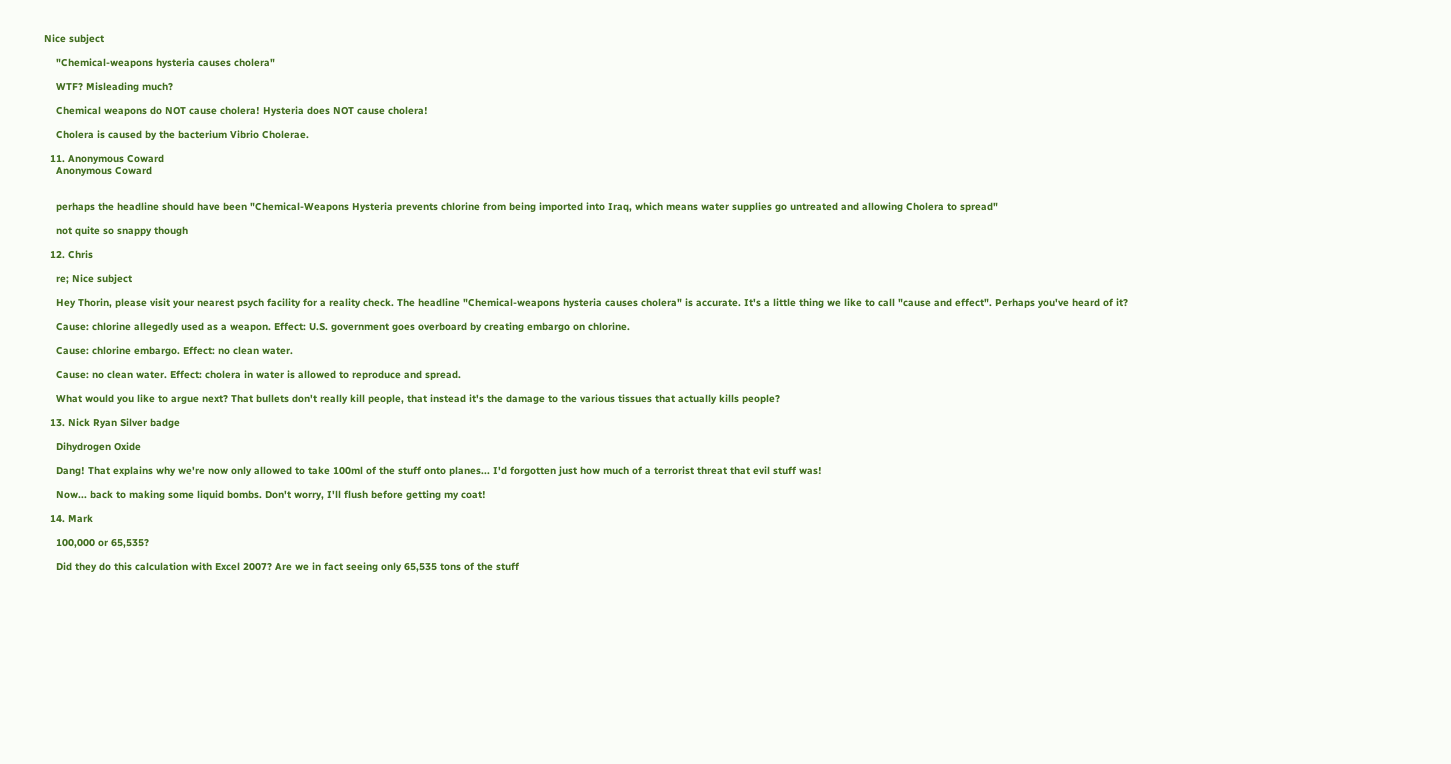Nice subject

    "Chemical-weapons hysteria causes cholera"

    WTF? Misleading much?

    Chemical weapons do NOT cause cholera! Hysteria does NOT cause cholera!

    Cholera is caused by the bacterium Vibrio Cholerae.

  11. Anonymous Coward
    Anonymous Coward


    perhaps the headline should have been "Chemical-Weapons Hysteria prevents chlorine from being imported into Iraq, which means water supplies go untreated and allowing Cholera to spread"

    not quite so snappy though

  12. Chris

    re; Nice subject

    Hey Thorin, please visit your nearest psych facility for a reality check. The headline "Chemical-weapons hysteria causes cholera" is accurate. It's a little thing we like to call "cause and effect". Perhaps you've heard of it?

    Cause: chlorine allegedly used as a weapon. Effect: U.S. government goes overboard by creating embargo on chlorine.

    Cause: chlorine embargo. Effect: no clean water.

    Cause: no clean water. Effect: cholera in water is allowed to reproduce and spread.

    What would you like to argue next? That bullets don't really kill people, that instead it's the damage to the various tissues that actually kills people?

  13. Nick Ryan Silver badge

    Dihydrogen Oxide

    Dang! That explains why we're now only allowed to take 100ml of the stuff onto planes... I'd forgotten just how much of a terrorist threat that evil stuff was!

    Now... back to making some liquid bombs. Don't worry, I'll flush before getting my coat!

  14. Mark

    100,000 or 65,535?

    Did they do this calculation with Excel 2007? Are we in fact seeing only 65,535 tons of the stuff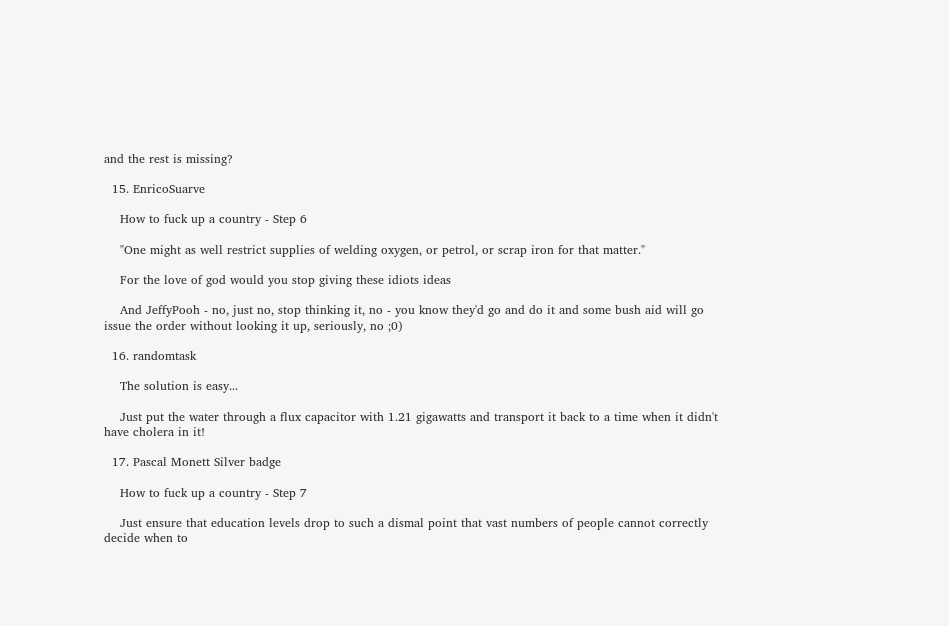and the rest is missing?

  15. EnricoSuarve

    How to fuck up a country - Step 6

    "One might as well restrict supplies of welding oxygen, or petrol, or scrap iron for that matter."

    For the love of god would you stop giving these idiots ideas

    And JeffyPooh - no, just no, stop thinking it, no - you know they'd go and do it and some bush aid will go issue the order without looking it up, seriously, no ;0)

  16. randomtask

    The solution is easy...

    Just put the water through a flux capacitor with 1.21 gigawatts and transport it back to a time when it didn't have cholera in it!

  17. Pascal Monett Silver badge

    How to fuck up a country - Step 7

    Just ensure that education levels drop to such a dismal point that vast numbers of people cannot correctly decide when to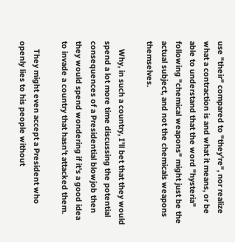use "their" compared to "they're", nor realize what a contraction is and what it means, or be able to understand that the word "hysteria" following "chemical weapons" might just be the actual subject, and not the chemicals weapons themselves.

    Why, in such a country, I'll bet that they would spend a lot more time discussing the potential consequences of a Presidential blowjob then they would spend wondering if it's a good idea to invade a country that hasn't attacked them.

    They might even accept a President who openly lies to his people without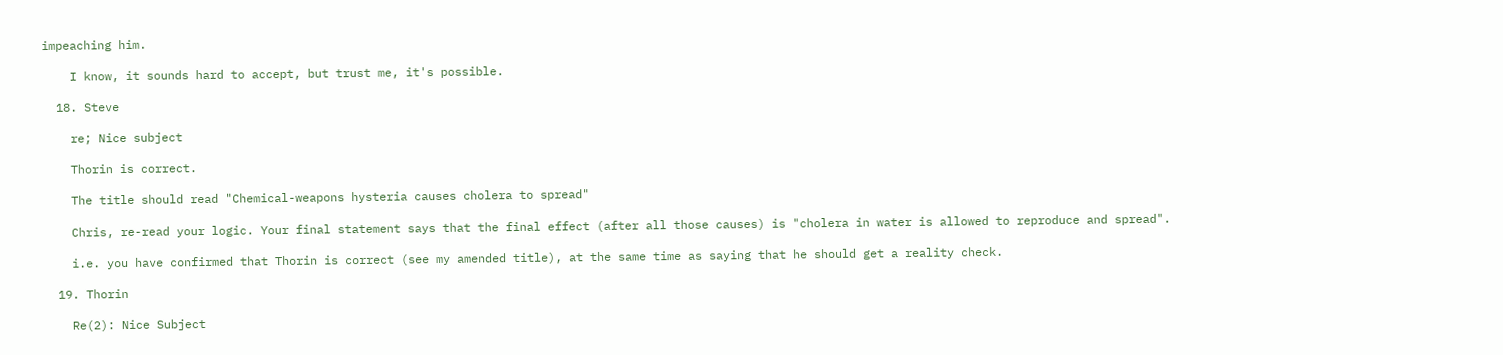impeaching him.

    I know, it sounds hard to accept, but trust me, it's possible.

  18. Steve

    re; Nice subject

    Thorin is correct.

    The title should read "Chemical-weapons hysteria causes cholera to spread"

    Chris, re-read your logic. Your final statement says that the final effect (after all those causes) is "cholera in water is allowed to reproduce and spread".

    i.e. you have confirmed that Thorin is correct (see my amended title), at the same time as saying that he should get a reality check.

  19. Thorin

    Re(2): Nice Subject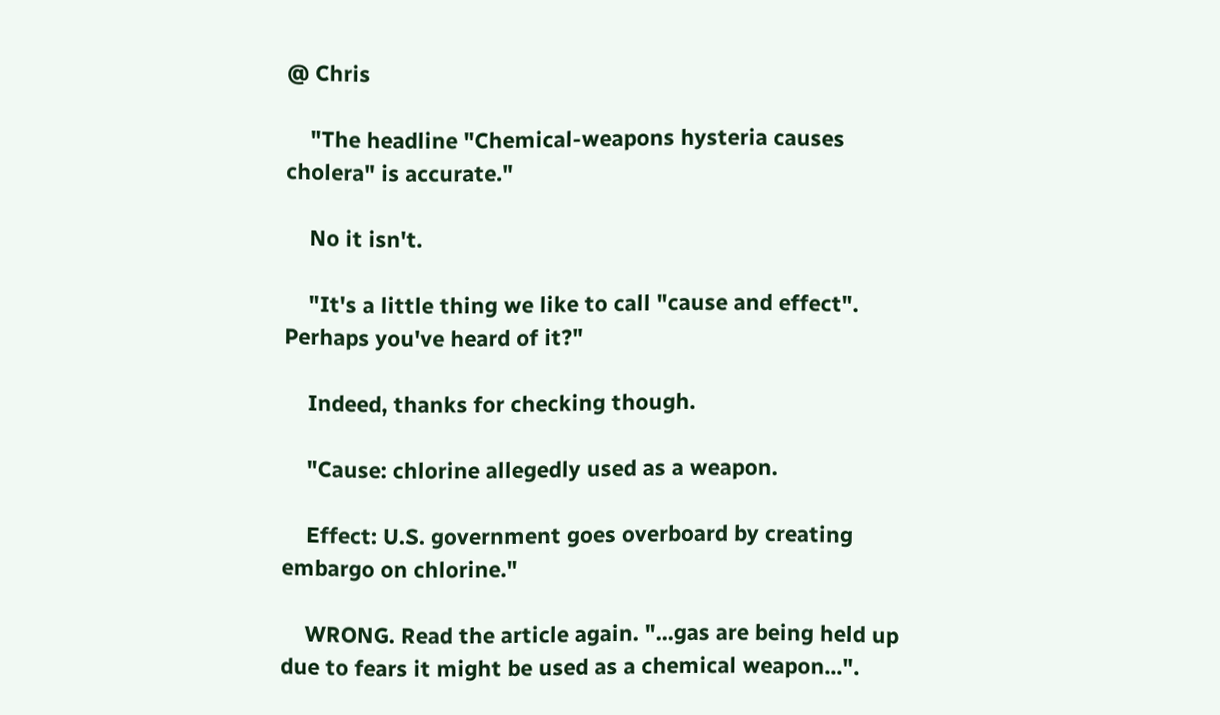@ Chris

    "The headline "Chemical-weapons hysteria causes cholera" is accurate."

    No it isn't.

    "It's a little thing we like to call "cause and effect". Perhaps you've heard of it?"

    Indeed, thanks for checking though.

    "Cause: chlorine allegedly used as a weapon.

    Effect: U.S. government goes overboard by creating embargo on chlorine."

    WRONG. Read the article again. "...gas are being held up due to fears it might be used as a chemical weapon...".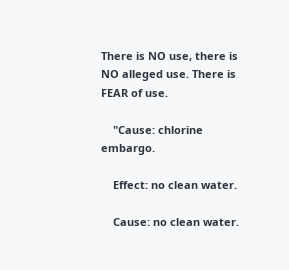There is NO use, there is NO alleged use. There is FEAR of use.

    "Cause: chlorine embargo.

    Effect: no clean water.

    Cause: no clean water.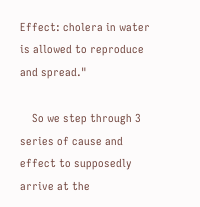Effect: cholera in water is allowed to reproduce and spread."

    So we step through 3 series of cause and effect to supposedly arrive at the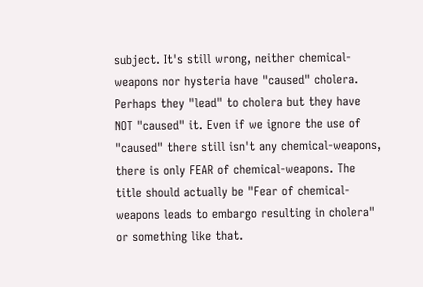subject. It's still wrong, neither chemical-weapons nor hysteria have "caused" cholera. Perhaps they "lead" to cholera but they have NOT "caused" it. Even if we ignore the use of "caused" there still isn't any chemical-weapons, there is only FEAR of chemical-weapons. The title should actually be "Fear of chemical-weapons leads to embargo resulting in cholera" or something like that.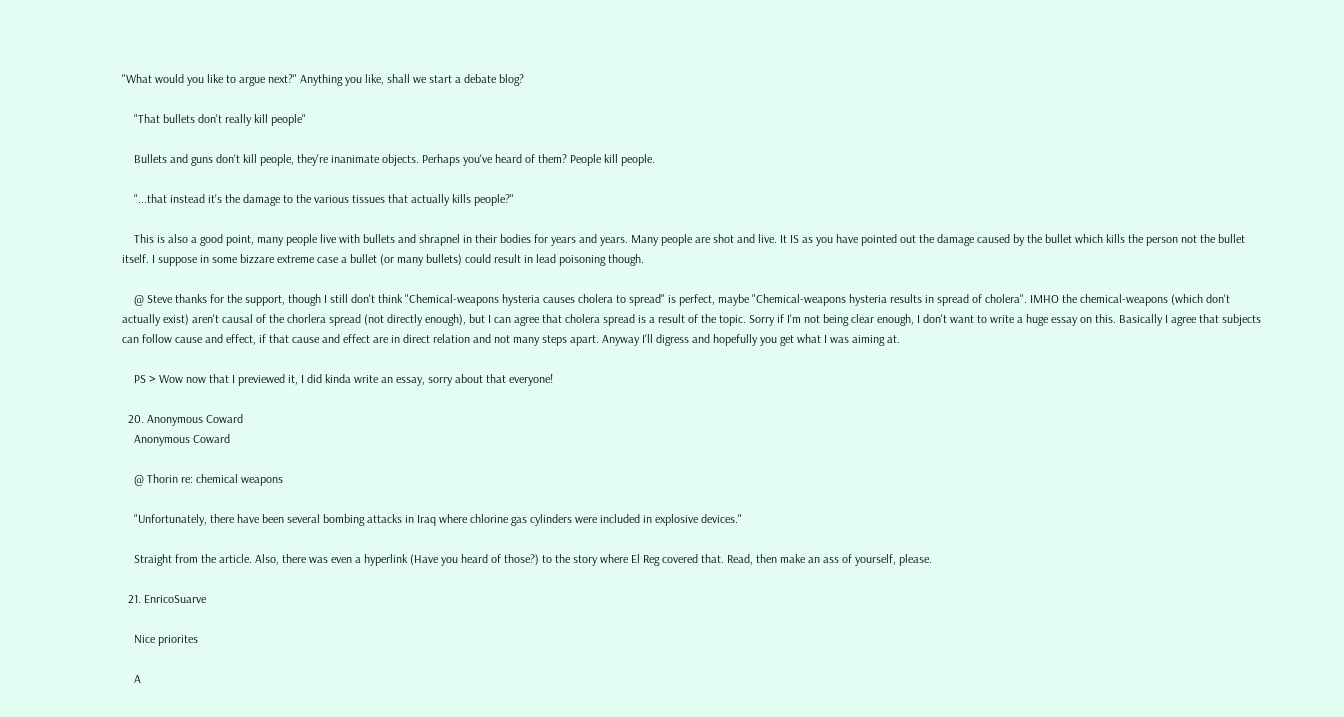"What would you like to argue next?" Anything you like, shall we start a debate blog?

    "That bullets don't really kill people"

    Bullets and guns don't kill people, they're inanimate objects. Perhaps you've heard of them? People kill people.

    "...that instead it's the damage to the various tissues that actually kills people?"

    This is also a good point, many people live with bullets and shrapnel in their bodies for years and years. Many people are shot and live. It IS as you have pointed out the damage caused by the bullet which kills the person not the bullet itself. I suppose in some bizzare extreme case a bullet (or many bullets) could result in lead poisoning though.

    @ Steve thanks for the support, though I still don't think "Chemical-weapons hysteria causes cholera to spread" is perfect, maybe "Chemical-weapons hysteria results in spread of cholera". IMHO the chemical-weapons (which don't actually exist) aren't causal of the chorlera spread (not directly enough), but I can agree that cholera spread is a result of the topic. Sorry if I'm not being clear enough, I don't want to write a huge essay on this. Basically I agree that subjects can follow cause and effect, if that cause and effect are in direct relation and not many steps apart. Anyway I'll digress and hopefully you get what I was aiming at.

    PS > Wow now that I previewed it, I did kinda write an essay, sorry about that everyone!

  20. Anonymous Coward
    Anonymous Coward

    @ Thorin re: chemical weapons

    "Unfortunately, there have been several bombing attacks in Iraq where chlorine gas cylinders were included in explosive devices."

    Straight from the article. Also, there was even a hyperlink (Have you heard of those?) to the story where El Reg covered that. Read, then make an ass of yourself, please.

  21. EnricoSuarve

    Nice priorites

    A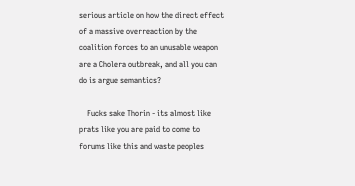serious article on how the direct effect of a massive overreaction by the coalition forces to an unusable weapon are a Cholera outbreak, and all you can do is argue semantics?

    Fucks sake Thorin - its almost like prats like you are paid to come to forums like this and waste peoples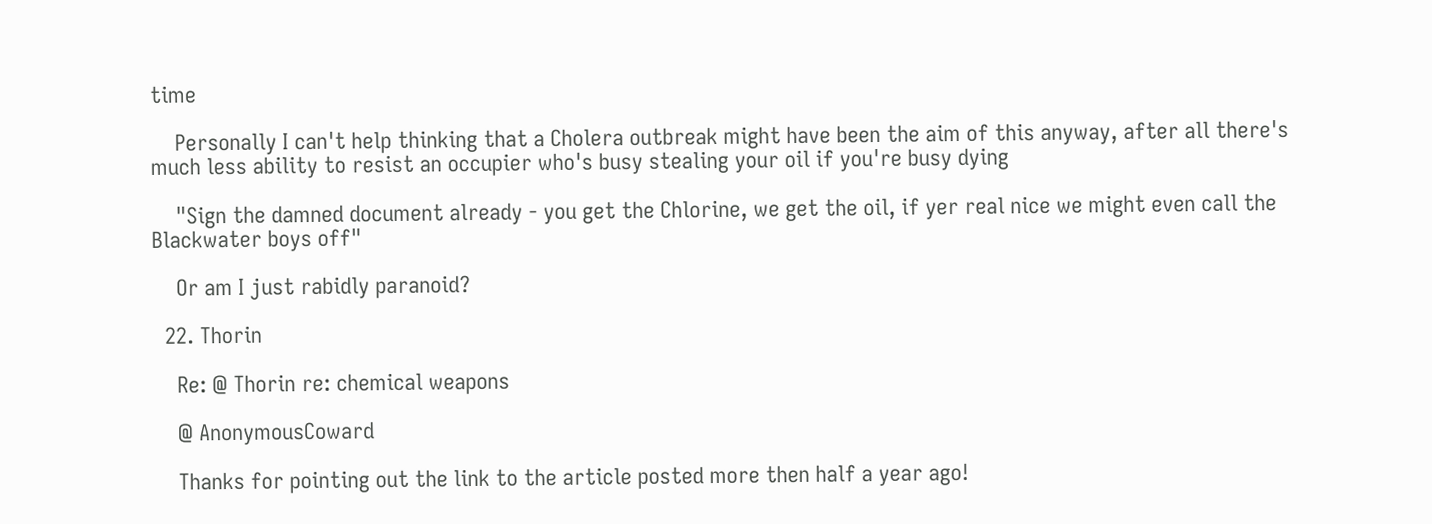time

    Personally I can't help thinking that a Cholera outbreak might have been the aim of this anyway, after all there's much less ability to resist an occupier who's busy stealing your oil if you're busy dying

    "Sign the damned document already - you get the Chlorine, we get the oil, if yer real nice we might even call the Blackwater boys off"

    Or am I just rabidly paranoid?

  22. Thorin

    Re: @ Thorin re: chemical weapons

    @ AnonymousCoward

    Thanks for pointing out the link to the article posted more then half a year ago!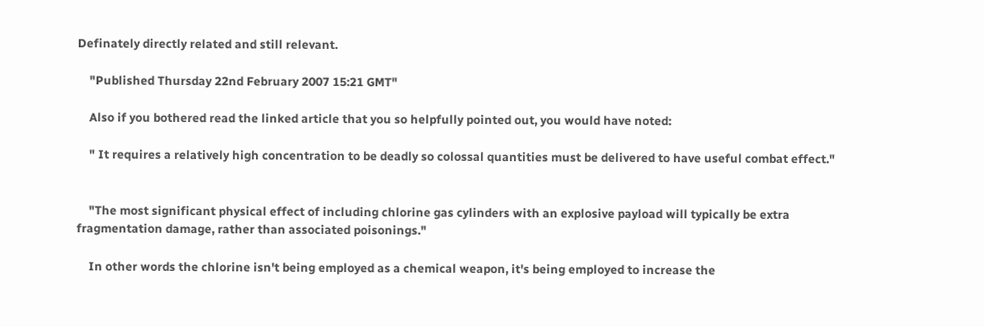Definately directly related and still relevant.

    "Published Thursday 22nd February 2007 15:21 GMT"

    Also if you bothered read the linked article that you so helpfully pointed out, you would have noted:

    " It requires a relatively high concentration to be deadly so colossal quantities must be delivered to have useful combat effect."


    "The most significant physical effect of including chlorine gas cylinders with an explosive payload will typically be extra fragmentation damage, rather than associated poisonings."

    In other words the chlorine isn't being employed as a chemical weapon, it's being employed to increase the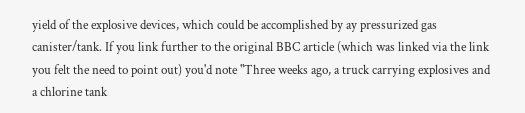yield of the explosive devices, which could be accomplished by ay pressurized gas canister/tank. If you link further to the original BBC article (which was linked via the link you felt the need to point out) you'd note "Three weeks ago, a truck carrying explosives and a chlorine tank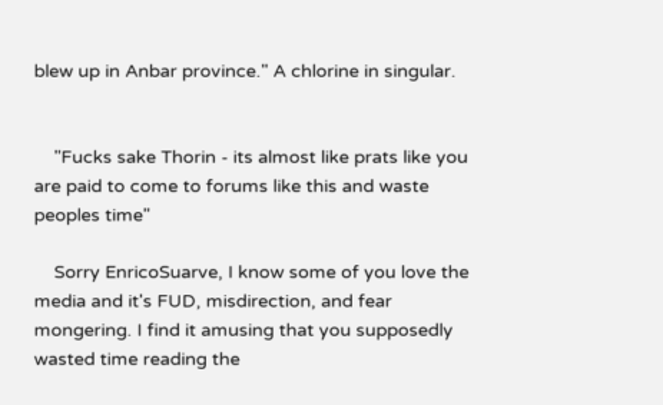blew up in Anbar province." A chlorine in singular.


    "Fucks sake Thorin - its almost like prats like you are paid to come to forums like this and waste peoples time"

    Sorry EnricoSuarve, I know some of you love the media and it's FUD, misdirection, and fear mongering. I find it amusing that you supposedly wasted time reading the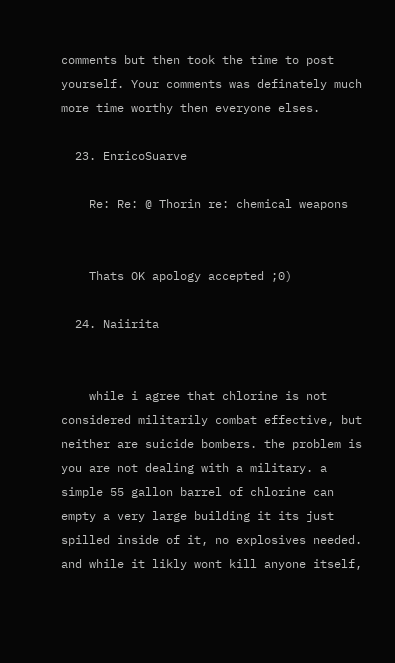comments but then took the time to post yourself. Your comments was definately much more time worthy then everyone elses.

  23. EnricoSuarve

    Re: Re: @ Thorin re: chemical weapons


    Thats OK apology accepted ;0)

  24. Naiirita


    while i agree that chlorine is not considered militarily combat effective, but neither are suicide bombers. the problem is you are not dealing with a military. a simple 55 gallon barrel of chlorine can empty a very large building it its just spilled inside of it, no explosives needed. and while it likly wont kill anyone itself,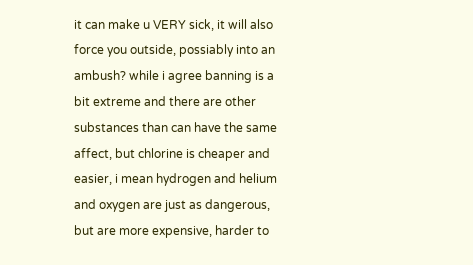it can make u VERY sick, it will also force you outside, possiably into an ambush? while i agree banning is a bit extreme and there are other substances than can have the same affect, but chlorine is cheaper and easier, i mean hydrogen and helium and oxygen are just as dangerous, but are more expensive, harder to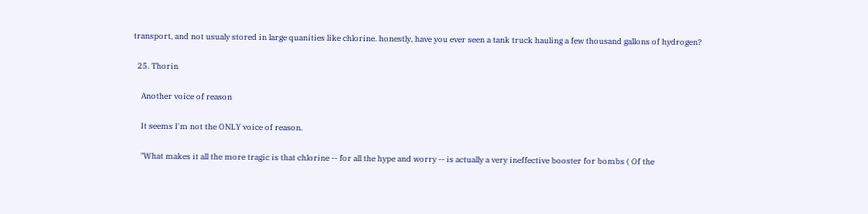transport, and not usualy stored in large quanities like chlorine. honestly, have you ever seen a tank truck hauling a few thousand gallons of hydrogen?

  25. Thorin

    Another voice of reason

    It seems I'm not the ONLY voice of reason.

    "What makes it all the more tragic is that chlorine -- for all the hype and worry -- is actually a very ineffective booster for bombs ( Of the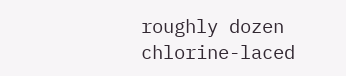roughly dozen chlorine-laced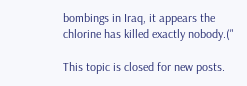bombings in Iraq, it appears the chlorine has killed exactly nobody.("

This topic is closed for new posts.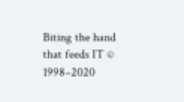Biting the hand that feeds IT © 1998–2020